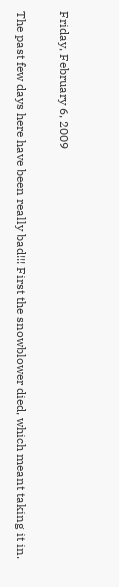Friday, February 6, 2009

The past few days here have been really bad!!! First the snowblower died, which meant taking it in.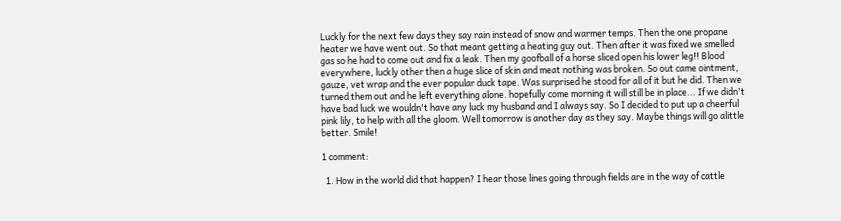Luckly for the next few days they say rain instead of snow and warmer temps. Then the one propane heater we have went out. So that meant getting a heating guy out. Then after it was fixed we smelled gas so he had to come out and fix a leak. Then my goofball of a horse sliced open his lower leg!! Blood everywhere, luckly other then a huge slice of skin and meat nothing was broken. So out came ointment, gauze, vet wrap and the ever popular duck tape. Was surprised he stood for all of it but he did. Then we turned them out and he left everything alone. hopefully come morning it will still be in place... If we didn't have bad luck we wouldn't have any luck my husband and I always say. So I decided to put up a cheerful pink lily, to help with all the gloom. Well tomorrow is another day as they say. Maybe things will go alittle better. Smile!

1 comment:

  1. How in the world did that happen? I hear those lines going through fields are in the way of cattle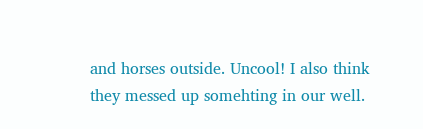and horses outside. Uncool! I also think they messed up somehting in our well.